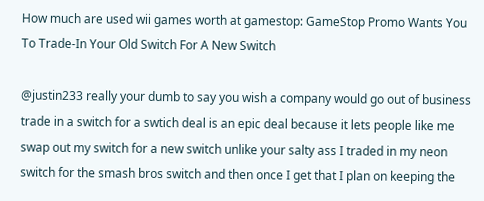How much are used wii games worth at gamestop: GameStop Promo Wants You To Trade-In Your Old Switch For A New Switch

@justin233 really your dumb to say you wish a company would go out of business trade in a switch for a swtich deal is an epic deal because it lets people like me swap out my switch for a new switch unlike your salty ass I traded in my neon switch for the smash bros switch and then once I get that I plan on keeping the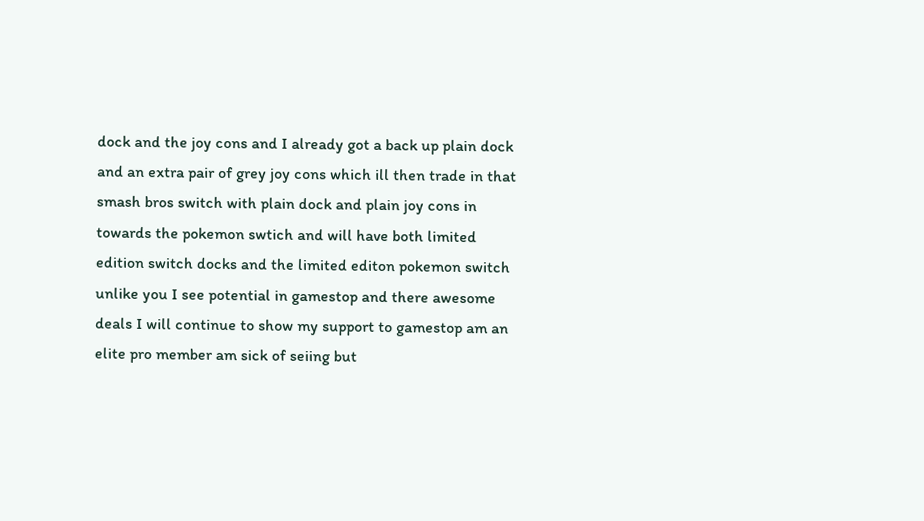dock and the joy cons and I already got a back up plain dock and an extra pair of grey joy cons which ill then trade in that smash bros switch with plain dock and plain joy cons in towards the pokemon swtich and will have both limited edition switch docks and the limited editon pokemon switch unlike you I see potential in gamestop and there awesome deals I will continue to show my support to gamestop am an elite pro member am sick of seiing but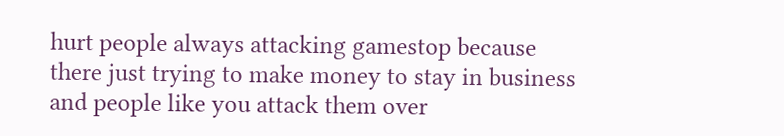hurt people always attacking gamestop because there just trying to make money to stay in business and people like you attack them over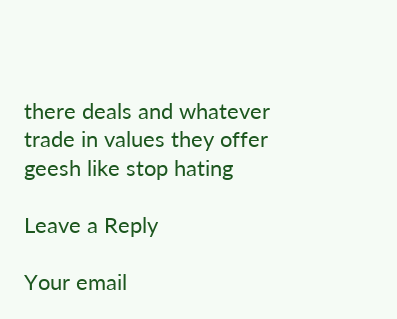there deals and whatever trade in values they offer geesh like stop hating

Leave a Reply

Your email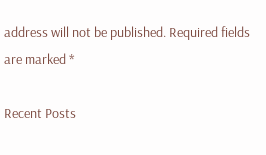address will not be published. Required fields are marked *

Recent Posts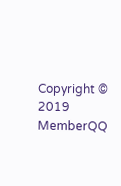Copyright © 2019 MemberQQ